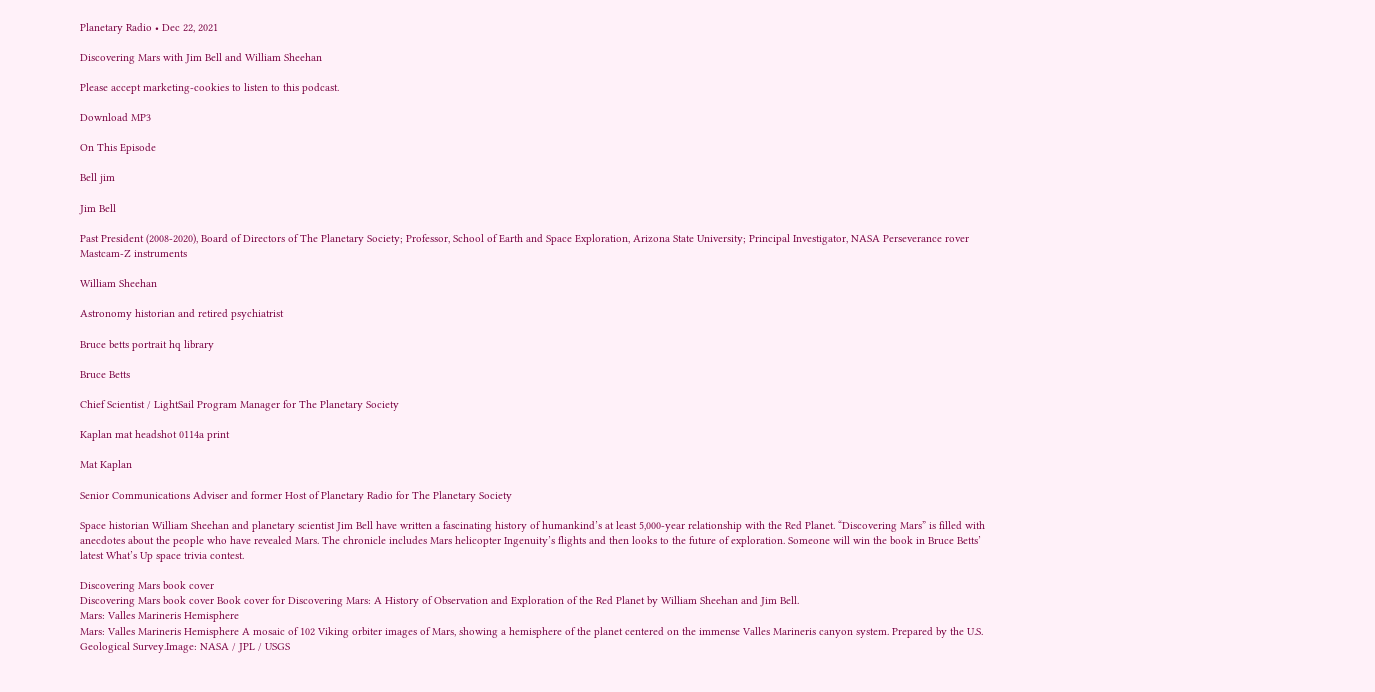Planetary Radio • Dec 22, 2021

Discovering Mars with Jim Bell and William Sheehan

Please accept marketing-cookies to listen to this podcast.

Download MP3

On This Episode

Bell jim

Jim Bell

Past President (2008-2020), Board of Directors of The Planetary Society; Professor, School of Earth and Space Exploration, Arizona State University; Principal Investigator, NASA Perseverance rover Mastcam-Z instruments

William Sheehan

Astronomy historian and retired psychiatrist

Bruce betts portrait hq library

Bruce Betts

Chief Scientist / LightSail Program Manager for The Planetary Society

Kaplan mat headshot 0114a print

Mat Kaplan

Senior Communications Adviser and former Host of Planetary Radio for The Planetary Society

Space historian William Sheehan and planetary scientist Jim Bell have written a fascinating history of humankind’s at least 5,000-year relationship with the Red Planet. “Discovering Mars” is filled with anecdotes about the people who have revealed Mars. The chronicle includes Mars helicopter Ingenuity’s flights and then looks to the future of exploration. Someone will win the book in Bruce Betts’ latest What’s Up space trivia contest.

Discovering Mars book cover
Discovering Mars book cover Book cover for Discovering Mars: A History of Observation and Exploration of the Red Planet by William Sheehan and Jim Bell.
Mars: Valles Marineris Hemisphere
Mars: Valles Marineris Hemisphere A mosaic of 102 Viking orbiter images of Mars, showing a hemisphere of the planet centered on the immense Valles Marineris canyon system. Prepared by the U.S. Geological Survey.Image: NASA / JPL / USGS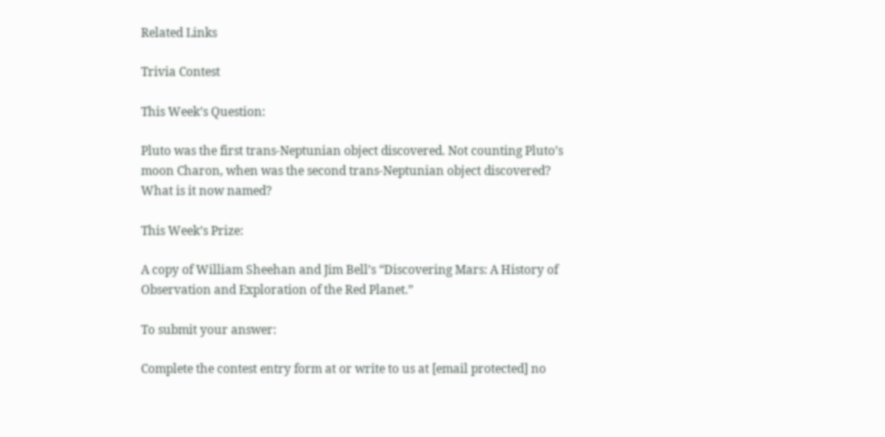Related Links

Trivia Contest

This Week’s Question:

Pluto was the first trans-Neptunian object discovered. Not counting Pluto’s moon Charon, when was the second trans-Neptunian object discovered? What is it now named?

This Week’s Prize:

A copy of William Sheehan and Jim Bell’s “Discovering Mars: A History of Observation and Exploration of the Red Planet.”

To submit your answer:

Complete the contest entry form at or write to us at [email protected] no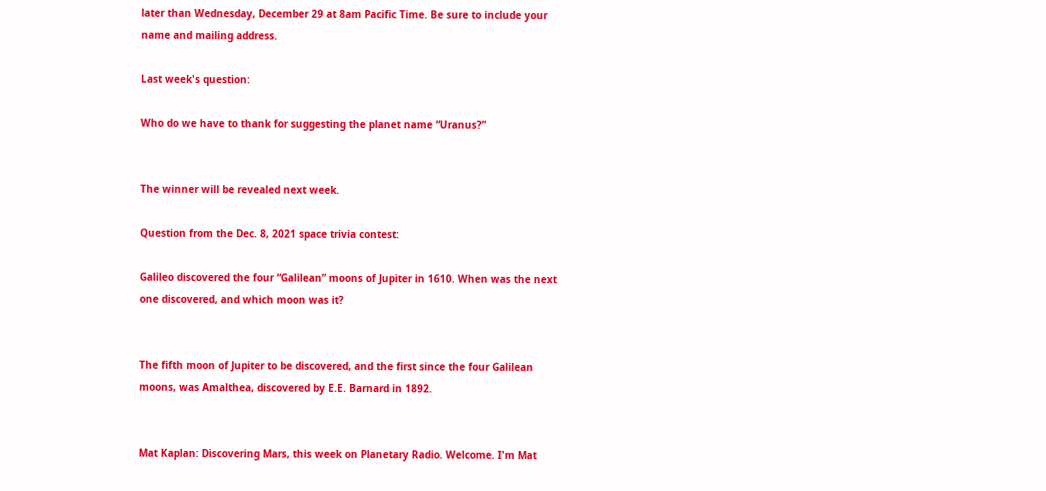later than Wednesday, December 29 at 8am Pacific Time. Be sure to include your name and mailing address.

Last week's question:

Who do we have to thank for suggesting the planet name “Uranus?”


The winner will be revealed next week.

Question from the Dec. 8, 2021 space trivia contest:

Galileo discovered the four “Galilean” moons of Jupiter in 1610. When was the next one discovered, and which moon was it?


The fifth moon of Jupiter to be discovered, and the first since the four Galilean moons, was Amalthea, discovered by E.E. Barnard in 1892.


Mat Kaplan: Discovering Mars, this week on Planetary Radio. Welcome. I'm Mat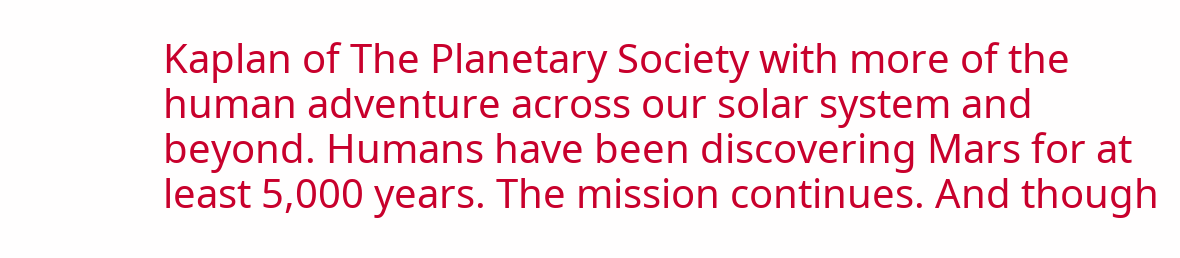Kaplan of The Planetary Society with more of the human adventure across our solar system and beyond. Humans have been discovering Mars for at least 5,000 years. The mission continues. And though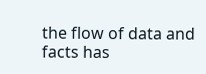the flow of data and facts has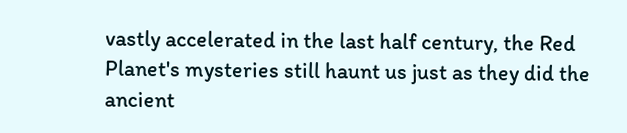vastly accelerated in the last half century, the Red Planet's mysteries still haunt us just as they did the ancient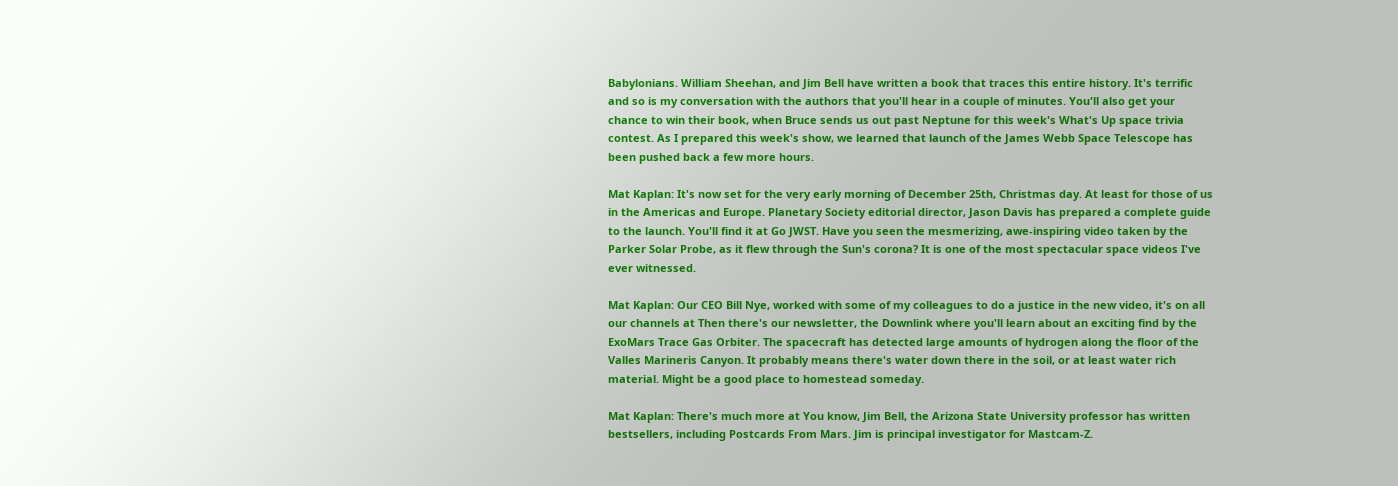Babylonians. William Sheehan, and Jim Bell have written a book that traces this entire history. It's terrific and so is my conversation with the authors that you'll hear in a couple of minutes. You'll also get your chance to win their book, when Bruce sends us out past Neptune for this week's What's Up space trivia contest. As I prepared this week's show, we learned that launch of the James Webb Space Telescope has been pushed back a few more hours.

Mat Kaplan: It's now set for the very early morning of December 25th, Christmas day. At least for those of us in the Americas and Europe. Planetary Society editorial director, Jason Davis has prepared a complete guide to the launch. You'll find it at Go JWST. Have you seen the mesmerizing, awe-inspiring video taken by the Parker Solar Probe, as it flew through the Sun's corona? It is one of the most spectacular space videos I've ever witnessed.

Mat Kaplan: Our CEO Bill Nye, worked with some of my colleagues to do a justice in the new video, it's on all our channels at Then there's our newsletter, the Downlink where you'll learn about an exciting find by the ExoMars Trace Gas Orbiter. The spacecraft has detected large amounts of hydrogen along the floor of the Valles Marineris Canyon. It probably means there's water down there in the soil, or at least water rich material. Might be a good place to homestead someday.

Mat Kaplan: There's much more at You know, Jim Bell, the Arizona State University professor has written bestsellers, including Postcards From Mars. Jim is principal investigator for Mastcam-Z.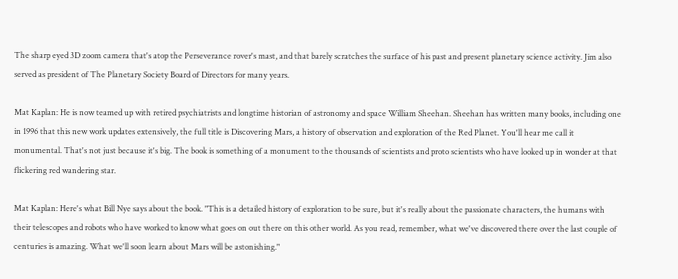The sharp eyed 3D zoom camera that's atop the Perseverance rover's mast, and that barely scratches the surface of his past and present planetary science activity. Jim also served as president of The Planetary Society Board of Directors for many years.

Mat Kaplan: He is now teamed up with retired psychiatrists and longtime historian of astronomy and space William Sheehan. Sheehan has written many books, including one in 1996 that this new work updates extensively, the full title is Discovering Mars, a history of observation and exploration of the Red Planet. You'll hear me call it monumental. That's not just because it's big. The book is something of a monument to the thousands of scientists and proto scientists who have looked up in wonder at that flickering red wandering star.

Mat Kaplan: Here's what Bill Nye says about the book. "This is a detailed history of exploration to be sure, but it's really about the passionate characters, the humans with their telescopes and robots who have worked to know what goes on out there on this other world. As you read, remember, what we've discovered there over the last couple of centuries is amazing. What we'll soon learn about Mars will be astonishing."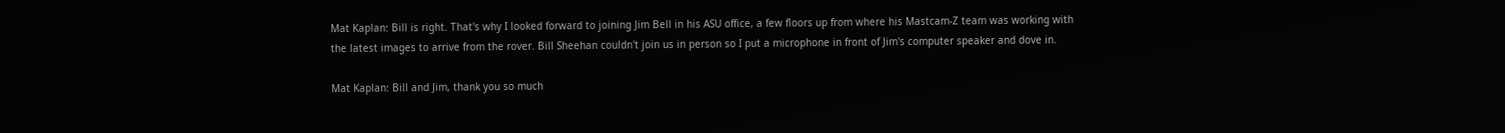Mat Kaplan: Bill is right. That's why I looked forward to joining Jim Bell in his ASU office, a few floors up from where his Mastcam-Z team was working with the latest images to arrive from the rover. Bill Sheehan couldn't join us in person so I put a microphone in front of Jim's computer speaker and dove in.

Mat Kaplan: Bill and Jim, thank you so much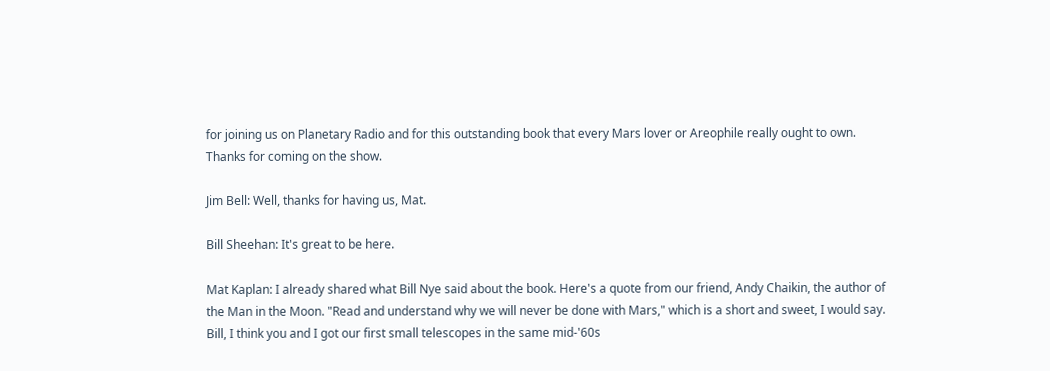for joining us on Planetary Radio and for this outstanding book that every Mars lover or Areophile really ought to own. Thanks for coming on the show.

Jim Bell: Well, thanks for having us, Mat.

Bill Sheehan: It's great to be here.

Mat Kaplan: I already shared what Bill Nye said about the book. Here's a quote from our friend, Andy Chaikin, the author of the Man in the Moon. "Read and understand why we will never be done with Mars," which is a short and sweet, I would say. Bill, I think you and I got our first small telescopes in the same mid-'60s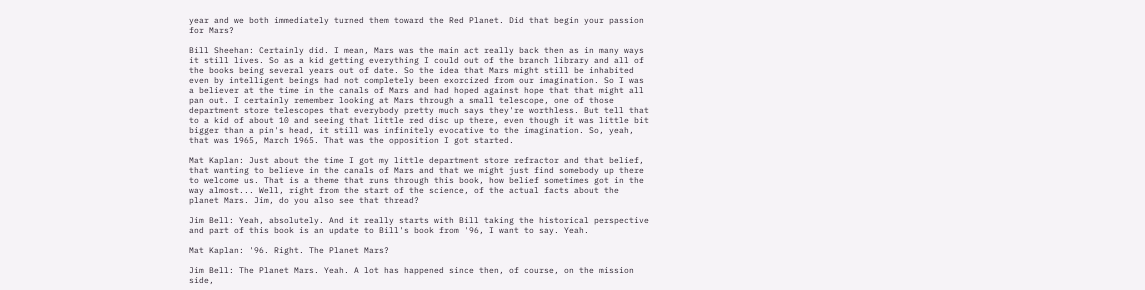year and we both immediately turned them toward the Red Planet. Did that begin your passion for Mars?

Bill Sheehan: Certainly did. I mean, Mars was the main act really back then as in many ways it still lives. So as a kid getting everything I could out of the branch library and all of the books being several years out of date. So the idea that Mars might still be inhabited even by intelligent beings had not completely been exorcized from our imagination. So I was a believer at the time in the canals of Mars and had hoped against hope that that might all pan out. I certainly remember looking at Mars through a small telescope, one of those department store telescopes that everybody pretty much says they're worthless. But tell that to a kid of about 10 and seeing that little red disc up there, even though it was little bit bigger than a pin's head, it still was infinitely evocative to the imagination. So, yeah, that was 1965, March 1965. That was the opposition I got started.

Mat Kaplan: Just about the time I got my little department store refractor and that belief, that wanting to believe in the canals of Mars and that we might just find somebody up there to welcome us. That is a theme that runs through this book, how belief sometimes got in the way almost... Well, right from the start of the science, of the actual facts about the planet Mars. Jim, do you also see that thread?

Jim Bell: Yeah, absolutely. And it really starts with Bill taking the historical perspective and part of this book is an update to Bill's book from '96, I want to say. Yeah.

Mat Kaplan: '96. Right. The Planet Mars?

Jim Bell: The Planet Mars. Yeah. A lot has happened since then, of course, on the mission side,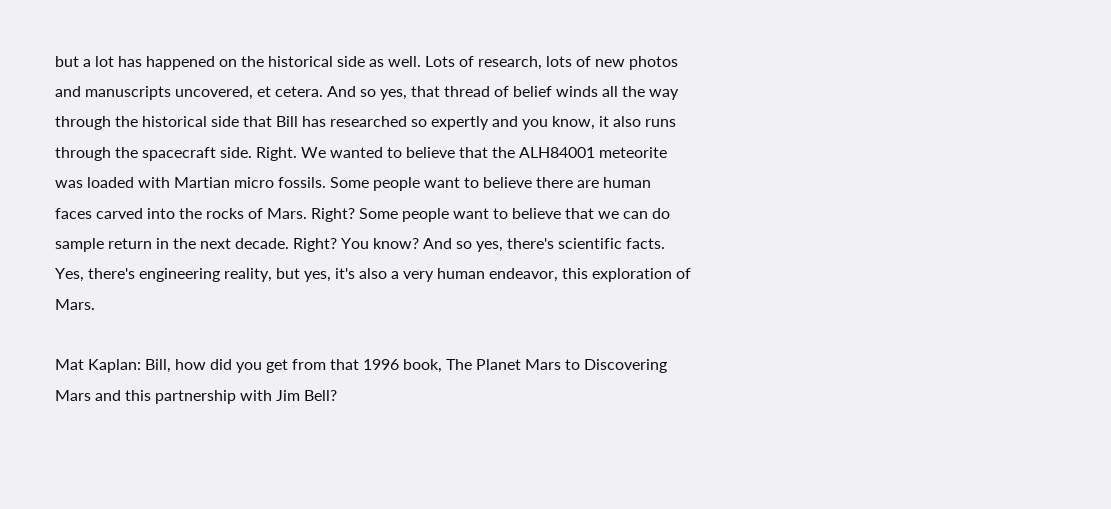but a lot has happened on the historical side as well. Lots of research, lots of new photos and manuscripts uncovered, et cetera. And so yes, that thread of belief winds all the way through the historical side that Bill has researched so expertly and you know, it also runs through the spacecraft side. Right. We wanted to believe that the ALH84001 meteorite was loaded with Martian micro fossils. Some people want to believe there are human faces carved into the rocks of Mars. Right? Some people want to believe that we can do sample return in the next decade. Right? You know? And so yes, there's scientific facts. Yes, there's engineering reality, but yes, it's also a very human endeavor, this exploration of Mars.

Mat Kaplan: Bill, how did you get from that 1996 book, The Planet Mars to Discovering Mars and this partnership with Jim Bell?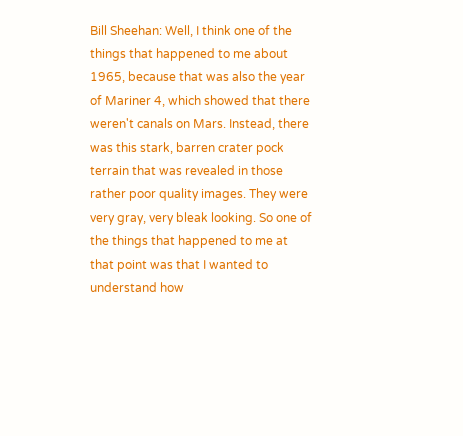Bill Sheehan: Well, I think one of the things that happened to me about 1965, because that was also the year of Mariner 4, which showed that there weren't canals on Mars. Instead, there was this stark, barren crater pock terrain that was revealed in those rather poor quality images. They were very gray, very bleak looking. So one of the things that happened to me at that point was that I wanted to understand how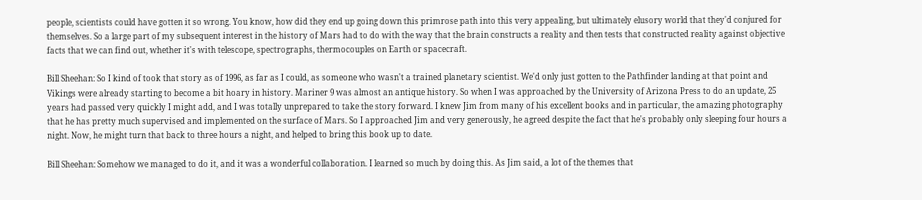people, scientists could have gotten it so wrong. You know, how did they end up going down this primrose path into this very appealing, but ultimately elusory world that they'd conjured for themselves. So a large part of my subsequent interest in the history of Mars had to do with the way that the brain constructs a reality and then tests that constructed reality against objective facts that we can find out, whether it's with telescope, spectrographs, thermocouples on Earth or spacecraft.

Bill Sheehan: So I kind of took that story as of 1996, as far as I could, as someone who wasn't a trained planetary scientist. We'd only just gotten to the Pathfinder landing at that point and Vikings were already starting to become a bit hoary in history. Mariner 9 was almost an antique history. So when I was approached by the University of Arizona Press to do an update, 25 years had passed very quickly I might add, and I was totally unprepared to take the story forward. I knew Jim from many of his excellent books and in particular, the amazing photography that he has pretty much supervised and implemented on the surface of Mars. So I approached Jim and very generously, he agreed despite the fact that he's probably only sleeping four hours a night. Now, he might turn that back to three hours a night, and helped to bring this book up to date.

Bill Sheehan: Somehow we managed to do it, and it was a wonderful collaboration. I learned so much by doing this. As Jim said, a lot of the themes that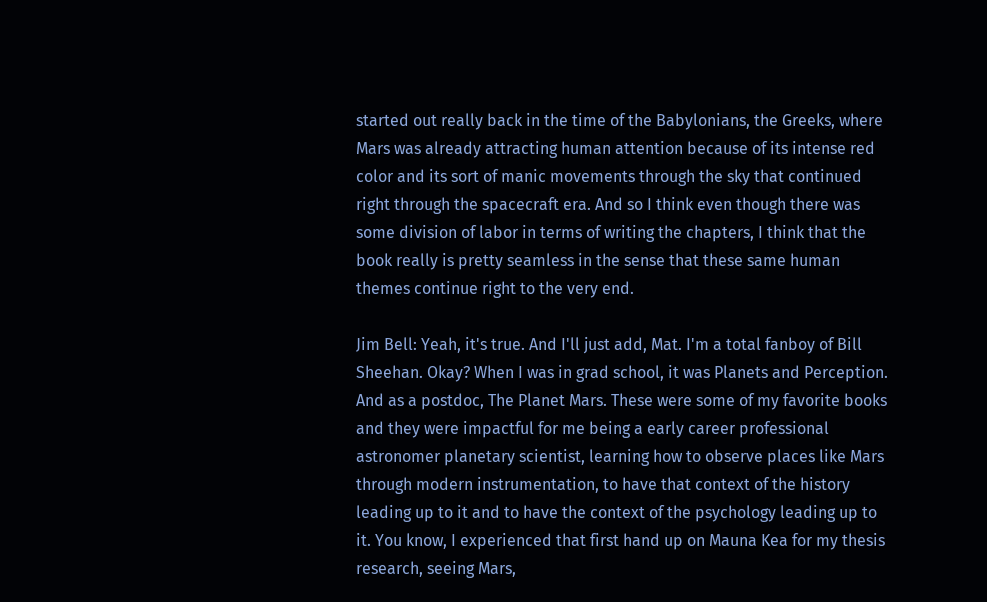started out really back in the time of the Babylonians, the Greeks, where Mars was already attracting human attention because of its intense red color and its sort of manic movements through the sky that continued right through the spacecraft era. And so I think even though there was some division of labor in terms of writing the chapters, I think that the book really is pretty seamless in the sense that these same human themes continue right to the very end.

Jim Bell: Yeah, it's true. And I'll just add, Mat. I'm a total fanboy of Bill Sheehan. Okay? When I was in grad school, it was Planets and Perception. And as a postdoc, The Planet Mars. These were some of my favorite books and they were impactful for me being a early career professional astronomer planetary scientist, learning how to observe places like Mars through modern instrumentation, to have that context of the history leading up to it and to have the context of the psychology leading up to it. You know, I experienced that first hand up on Mauna Kea for my thesis research, seeing Mars,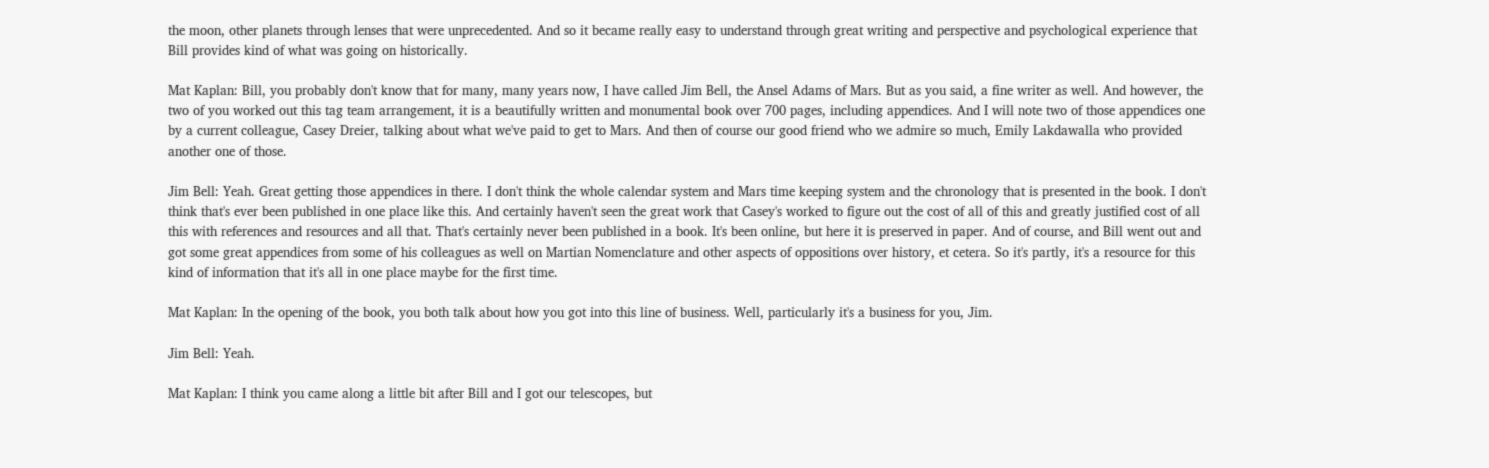the moon, other planets through lenses that were unprecedented. And so it became really easy to understand through great writing and perspective and psychological experience that Bill provides kind of what was going on historically.

Mat Kaplan: Bill, you probably don't know that for many, many years now, I have called Jim Bell, the Ansel Adams of Mars. But as you said, a fine writer as well. And however, the two of you worked out this tag team arrangement, it is a beautifully written and monumental book over 700 pages, including appendices. And I will note two of those appendices one by a current colleague, Casey Dreier, talking about what we've paid to get to Mars. And then of course our good friend who we admire so much, Emily Lakdawalla who provided another one of those.

Jim Bell: Yeah. Great getting those appendices in there. I don't think the whole calendar system and Mars time keeping system and the chronology that is presented in the book. I don't think that's ever been published in one place like this. And certainly haven't seen the great work that Casey's worked to figure out the cost of all of this and greatly justified cost of all this with references and resources and all that. That's certainly never been published in a book. It's been online, but here it is preserved in paper. And of course, and Bill went out and got some great appendices from some of his colleagues as well on Martian Nomenclature and other aspects of oppositions over history, et cetera. So it's partly, it's a resource for this kind of information that it's all in one place maybe for the first time.

Mat Kaplan: In the opening of the book, you both talk about how you got into this line of business. Well, particularly it's a business for you, Jim.

Jim Bell: Yeah.

Mat Kaplan: I think you came along a little bit after Bill and I got our telescopes, but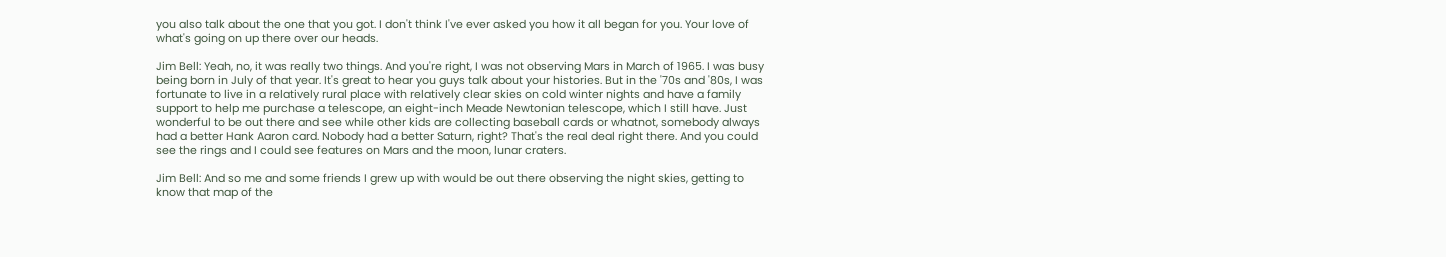you also talk about the one that you got. I don't think I've ever asked you how it all began for you. Your love of what's going on up there over our heads.

Jim Bell: Yeah, no, it was really two things. And you're right, I was not observing Mars in March of 1965. I was busy being born in July of that year. It's great to hear you guys talk about your histories. But in the '70s and '80s, I was fortunate to live in a relatively rural place with relatively clear skies on cold winter nights and have a family support to help me purchase a telescope, an eight-inch Meade Newtonian telescope, which I still have. Just wonderful to be out there and see while other kids are collecting baseball cards or whatnot, somebody always had a better Hank Aaron card. Nobody had a better Saturn, right? That's the real deal right there. And you could see the rings and I could see features on Mars and the moon, lunar craters.

Jim Bell: And so me and some friends I grew up with would be out there observing the night skies, getting to know that map of the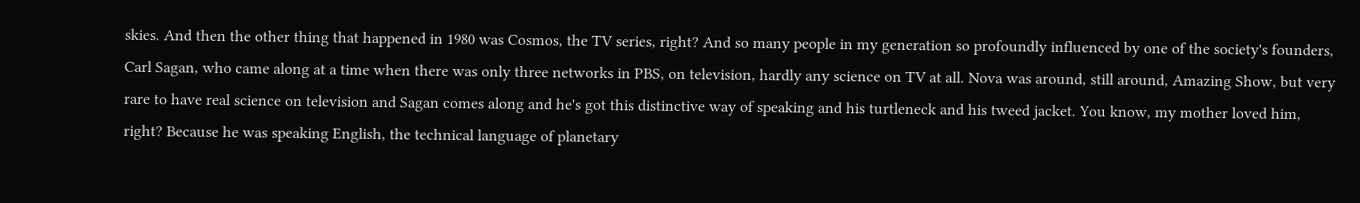skies. And then the other thing that happened in 1980 was Cosmos, the TV series, right? And so many people in my generation so profoundly influenced by one of the society's founders, Carl Sagan, who came along at a time when there was only three networks in PBS, on television, hardly any science on TV at all. Nova was around, still around, Amazing Show, but very rare to have real science on television and Sagan comes along and he's got this distinctive way of speaking and his turtleneck and his tweed jacket. You know, my mother loved him, right? Because he was speaking English, the technical language of planetary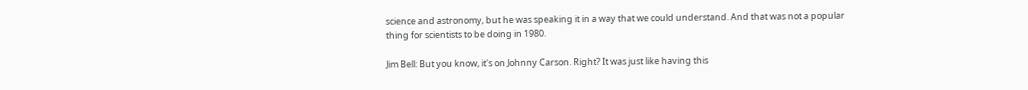science and astronomy, but he was speaking it in a way that we could understand. And that was not a popular thing for scientists to be doing in 1980.

Jim Bell: But you know, it's on Johnny Carson. Right? It was just like having this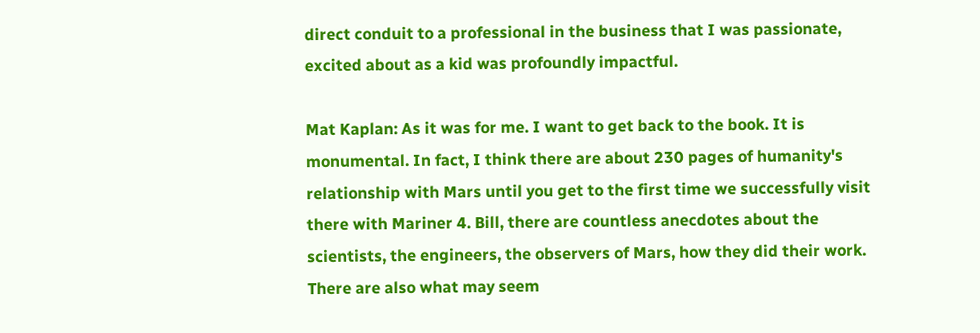direct conduit to a professional in the business that I was passionate, excited about as a kid was profoundly impactful.

Mat Kaplan: As it was for me. I want to get back to the book. It is monumental. In fact, I think there are about 230 pages of humanity's relationship with Mars until you get to the first time we successfully visit there with Mariner 4. Bill, there are countless anecdotes about the scientists, the engineers, the observers of Mars, how they did their work. There are also what may seem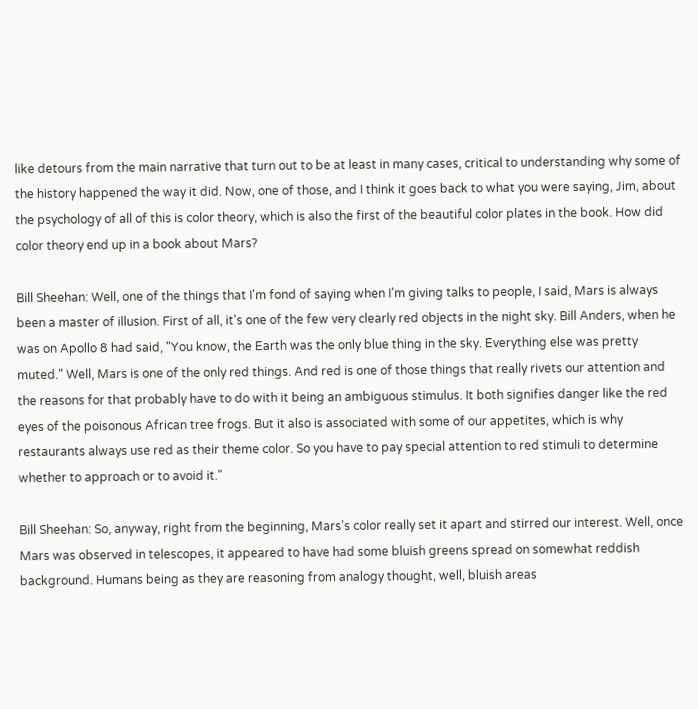like detours from the main narrative that turn out to be at least in many cases, critical to understanding why some of the history happened the way it did. Now, one of those, and I think it goes back to what you were saying, Jim, about the psychology of all of this is color theory, which is also the first of the beautiful color plates in the book. How did color theory end up in a book about Mars?

Bill Sheehan: Well, one of the things that I'm fond of saying when I'm giving talks to people, I said, Mars is always been a master of illusion. First of all, it's one of the few very clearly red objects in the night sky. Bill Anders, when he was on Apollo 8 had said, "You know, the Earth was the only blue thing in the sky. Everything else was pretty muted." Well, Mars is one of the only red things. And red is one of those things that really rivets our attention and the reasons for that probably have to do with it being an ambiguous stimulus. It both signifies danger like the red eyes of the poisonous African tree frogs. But it also is associated with some of our appetites, which is why restaurants always use red as their theme color. So you have to pay special attention to red stimuli to determine whether to approach or to avoid it."

Bill Sheehan: So, anyway, right from the beginning, Mars's color really set it apart and stirred our interest. Well, once Mars was observed in telescopes, it appeared to have had some bluish greens spread on somewhat reddish background. Humans being as they are reasoning from analogy thought, well, bluish areas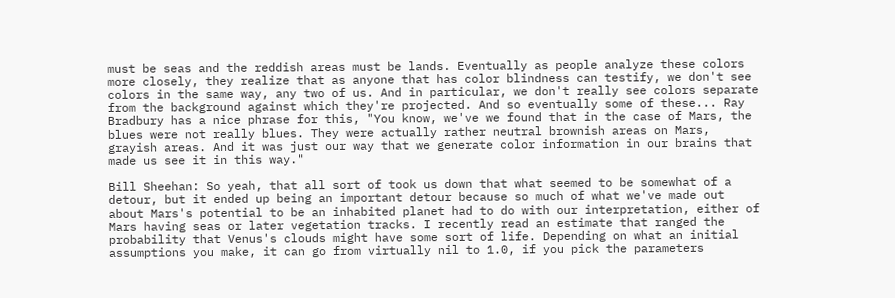must be seas and the reddish areas must be lands. Eventually as people analyze these colors more closely, they realize that as anyone that has color blindness can testify, we don't see colors in the same way, any two of us. And in particular, we don't really see colors separate from the background against which they're projected. And so eventually some of these... Ray Bradbury has a nice phrase for this, "You know, we've we found that in the case of Mars, the blues were not really blues. They were actually rather neutral brownish areas on Mars, grayish areas. And it was just our way that we generate color information in our brains that made us see it in this way."

Bill Sheehan: So yeah, that all sort of took us down that what seemed to be somewhat of a detour, but it ended up being an important detour because so much of what we've made out about Mars's potential to be an inhabited planet had to do with our interpretation, either of Mars having seas or later vegetation tracks. I recently read an estimate that ranged the probability that Venus's clouds might have some sort of life. Depending on what an initial assumptions you make, it can go from virtually nil to 1.0, if you pick the parameters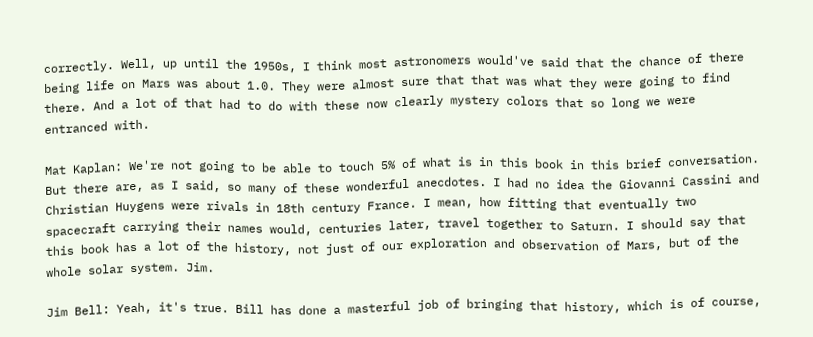correctly. Well, up until the 1950s, I think most astronomers would've said that the chance of there being life on Mars was about 1.0. They were almost sure that that was what they were going to find there. And a lot of that had to do with these now clearly mystery colors that so long we were entranced with.

Mat Kaplan: We're not going to be able to touch 5% of what is in this book in this brief conversation. But there are, as I said, so many of these wonderful anecdotes. I had no idea the Giovanni Cassini and Christian Huygens were rivals in 18th century France. I mean, how fitting that eventually two spacecraft carrying their names would, centuries later, travel together to Saturn. I should say that this book has a lot of the history, not just of our exploration and observation of Mars, but of the whole solar system. Jim.

Jim Bell: Yeah, it's true. Bill has done a masterful job of bringing that history, which is of course,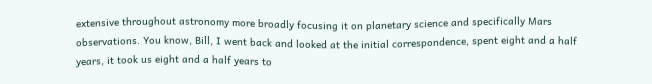extensive throughout astronomy more broadly focusing it on planetary science and specifically Mars observations. You know, Bill, I went back and looked at the initial correspondence, spent eight and a half years, it took us eight and a half years to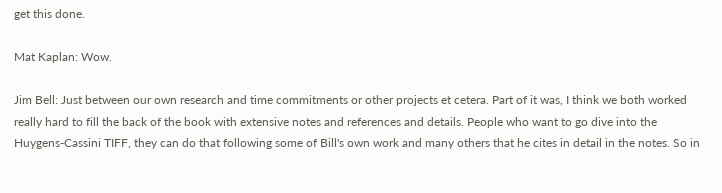get this done.

Mat Kaplan: Wow.

Jim Bell: Just between our own research and time commitments or other projects et cetera. Part of it was, I think we both worked really hard to fill the back of the book with extensive notes and references and details. People who want to go dive into the Huygens-Cassini TIFF, they can do that following some of Bill's own work and many others that he cites in detail in the notes. So in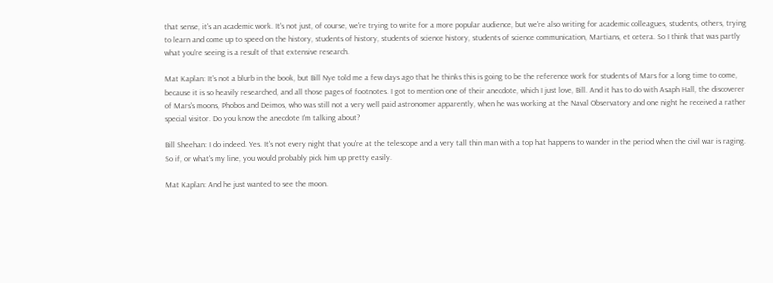that sense, it's an academic work. It's not just, of course, we're trying to write for a more popular audience, but we're also writing for academic colleagues, students, others, trying to learn and come up to speed on the history, students of history, students of science history, students of science communication, Martians, et cetera. So I think that was partly what you're seeing is a result of that extensive research.

Mat Kaplan: It's not a blurb in the book, but Bill Nye told me a few days ago that he thinks this is going to be the reference work for students of Mars for a long time to come, because it is so heavily researched, and all those pages of footnotes. I got to mention one of their anecdote, which I just love, Bill. And it has to do with Asaph Hall, the discoverer of Mars's moons, Phobos and Deimos, who was still not a very well paid astronomer apparently, when he was working at the Naval Observatory and one night he received a rather special visitor. Do you know the anecdote I'm talking about?

Bill Sheehan: I do indeed. Yes. It's not every night that you're at the telescope and a very tall thin man with a top hat happens to wander in the period when the civil war is raging. So if, or what's my line, you would probably pick him up pretty easily.

Mat Kaplan: And he just wanted to see the moon.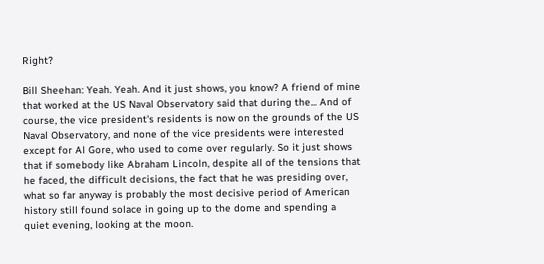Right?

Bill Sheehan: Yeah. Yeah. And it just shows, you know? A friend of mine that worked at the US Naval Observatory said that during the... And of course, the vice president's residents is now on the grounds of the US Naval Observatory, and none of the vice presidents were interested except for Al Gore, who used to come over regularly. So it just shows that if somebody like Abraham Lincoln, despite all of the tensions that he faced, the difficult decisions, the fact that he was presiding over, what so far anyway is probably the most decisive period of American history still found solace in going up to the dome and spending a quiet evening, looking at the moon.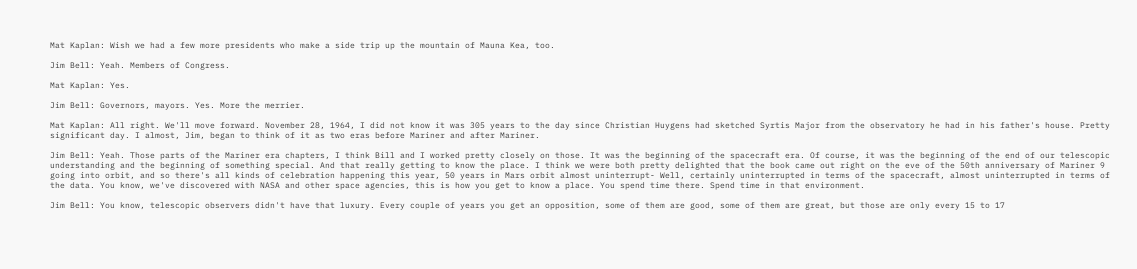Mat Kaplan: Wish we had a few more presidents who make a side trip up the mountain of Mauna Kea, too.

Jim Bell: Yeah. Members of Congress.

Mat Kaplan: Yes.

Jim Bell: Governors, mayors. Yes. More the merrier.

Mat Kaplan: All right. We'll move forward. November 28, 1964, I did not know it was 305 years to the day since Christian Huygens had sketched Syrtis Major from the observatory he had in his father's house. Pretty significant day. I almost, Jim, began to think of it as two eras before Mariner and after Mariner.

Jim Bell: Yeah. Those parts of the Mariner era chapters, I think Bill and I worked pretty closely on those. It was the beginning of the spacecraft era. Of course, it was the beginning of the end of our telescopic understanding and the beginning of something special. And that really getting to know the place. I think we were both pretty delighted that the book came out right on the eve of the 50th anniversary of Mariner 9 going into orbit, and so there's all kinds of celebration happening this year, 50 years in Mars orbit almost uninterrupt- Well, certainly uninterrupted in terms of the spacecraft, almost uninterrupted in terms of the data. You know, we've discovered with NASA and other space agencies, this is how you get to know a place. You spend time there. Spend time in that environment.

Jim Bell: You know, telescopic observers didn't have that luxury. Every couple of years you get an opposition, some of them are good, some of them are great, but those are only every 15 to 17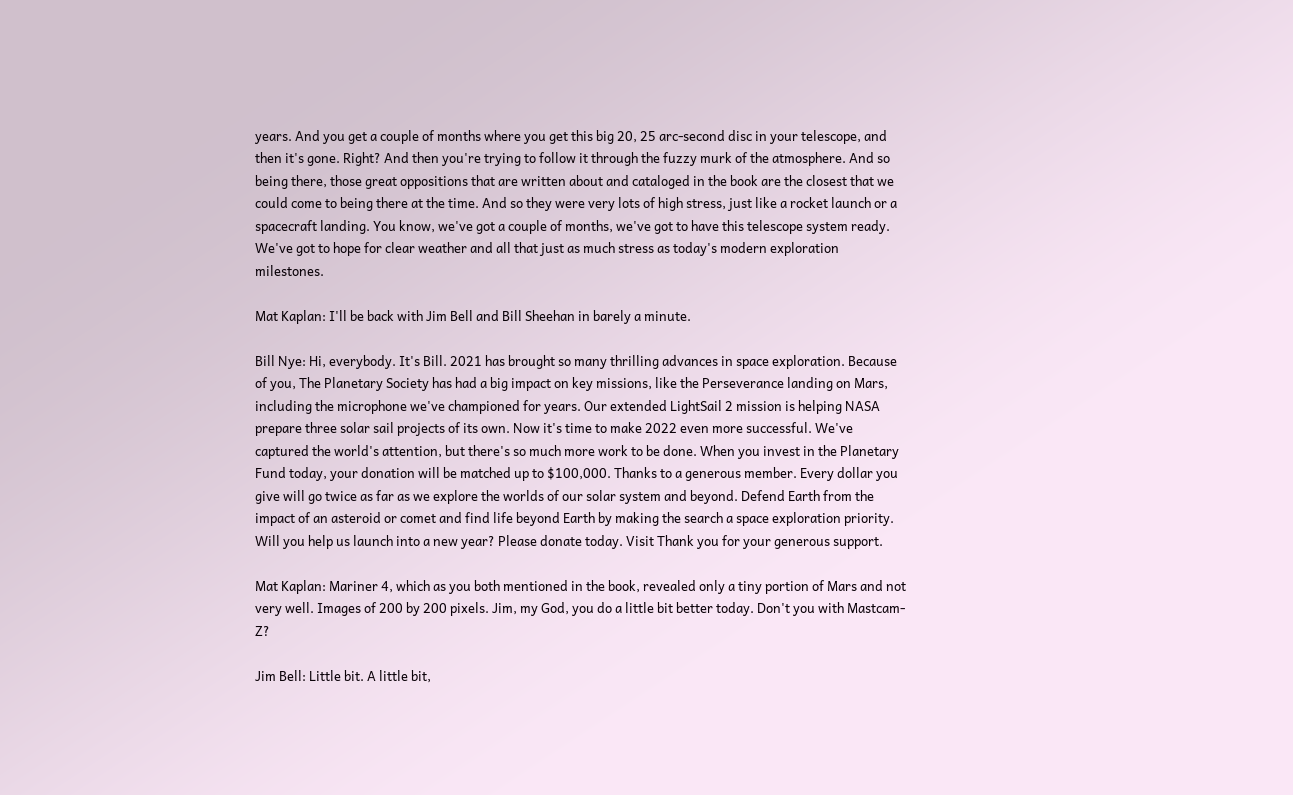years. And you get a couple of months where you get this big 20, 25 arc-second disc in your telescope, and then it's gone. Right? And then you're trying to follow it through the fuzzy murk of the atmosphere. And so being there, those great oppositions that are written about and cataloged in the book are the closest that we could come to being there at the time. And so they were very lots of high stress, just like a rocket launch or a spacecraft landing. You know, we've got a couple of months, we've got to have this telescope system ready. We've got to hope for clear weather and all that just as much stress as today's modern exploration milestones.

Mat Kaplan: I'll be back with Jim Bell and Bill Sheehan in barely a minute.

Bill Nye: Hi, everybody. It's Bill. 2021 has brought so many thrilling advances in space exploration. Because of you, The Planetary Society has had a big impact on key missions, like the Perseverance landing on Mars, including the microphone we've championed for years. Our extended LightSail 2 mission is helping NASA prepare three solar sail projects of its own. Now it's time to make 2022 even more successful. We've captured the world's attention, but there's so much more work to be done. When you invest in the Planetary Fund today, your donation will be matched up to $100,000. Thanks to a generous member. Every dollar you give will go twice as far as we explore the worlds of our solar system and beyond. Defend Earth from the impact of an asteroid or comet and find life beyond Earth by making the search a space exploration priority. Will you help us launch into a new year? Please donate today. Visit Thank you for your generous support.

Mat Kaplan: Mariner 4, which as you both mentioned in the book, revealed only a tiny portion of Mars and not very well. Images of 200 by 200 pixels. Jim, my God, you do a little bit better today. Don't you with Mastcam-Z?

Jim Bell: Little bit. A little bit,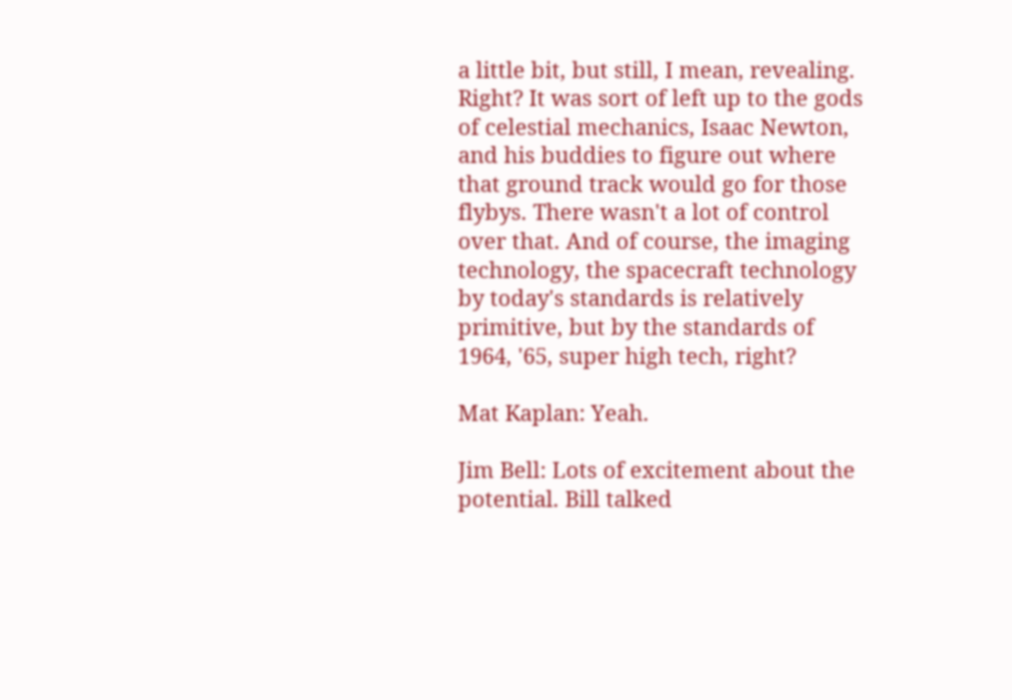a little bit, but still, I mean, revealing. Right? It was sort of left up to the gods of celestial mechanics, Isaac Newton, and his buddies to figure out where that ground track would go for those flybys. There wasn't a lot of control over that. And of course, the imaging technology, the spacecraft technology by today's standards is relatively primitive, but by the standards of 1964, '65, super high tech, right?

Mat Kaplan: Yeah.

Jim Bell: Lots of excitement about the potential. Bill talked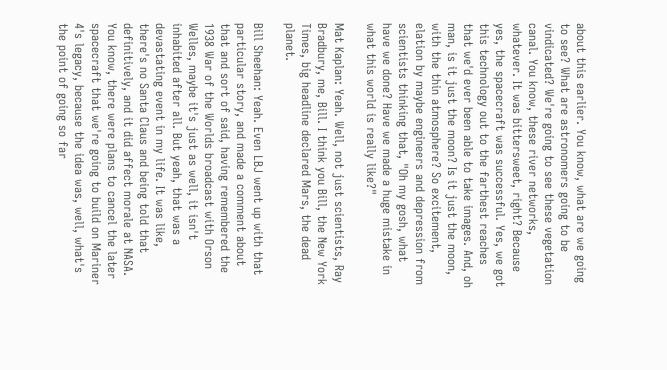about this earlier. You know, what are we going to see? What are astronomers going to be vindicated? We're going to see these vegetation canal. You know, these river networks, whatever. It was bittersweet, right? Because yes, the spacecraft was successful. Yes, we got this technology out to the farthest reaches that we'd ever been able to take images. And, oh man, is it just the moon? Is it just the moon, with the thin atmosphere? So excitement, elation by maybe engineers and depression from scientists thinking that, "Oh my gosh, what have we done? Have we made a huge mistake in what this world is really like?"

Mat Kaplan: Yeah. Well, not just scientists, Ray Bradbury, me, Bill. I think you Bill, the New York Times, big headline declared Mars, the dead planet.

Bill Sheehan: Yeah. Even LBJ went up with that particular story, and made a comment about that and sort of said, having remembered the 1938 War of the Worlds broadcast with Orson Welles, maybe it's just as well, it isn't inhabited after all. But yeah, that was a devastating event in my life. It was like, there's no Santa Claus and being told that definitively, and it did affect morale at NASA. You know, there were plans to cancel the later spacecraft that we're going to build on Mariner 4's legacy, because the idea was, well, what's the point of going so far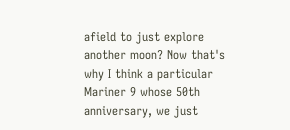afield to just explore another moon? Now that's why I think a particular Mariner 9 whose 50th anniversary, we just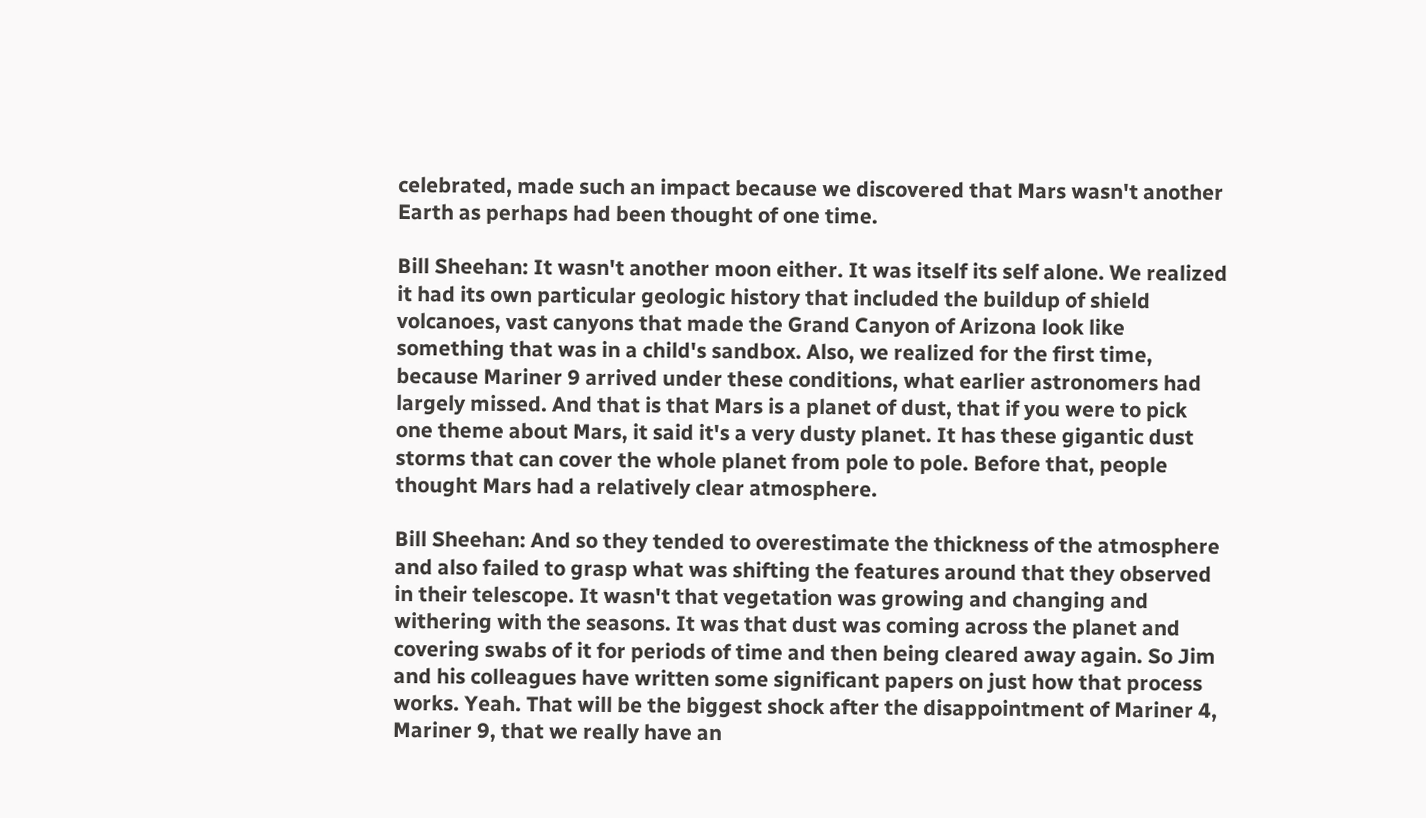celebrated, made such an impact because we discovered that Mars wasn't another Earth as perhaps had been thought of one time.

Bill Sheehan: It wasn't another moon either. It was itself its self alone. We realized it had its own particular geologic history that included the buildup of shield volcanoes, vast canyons that made the Grand Canyon of Arizona look like something that was in a child's sandbox. Also, we realized for the first time, because Mariner 9 arrived under these conditions, what earlier astronomers had largely missed. And that is that Mars is a planet of dust, that if you were to pick one theme about Mars, it said it's a very dusty planet. It has these gigantic dust storms that can cover the whole planet from pole to pole. Before that, people thought Mars had a relatively clear atmosphere.

Bill Sheehan: And so they tended to overestimate the thickness of the atmosphere and also failed to grasp what was shifting the features around that they observed in their telescope. It wasn't that vegetation was growing and changing and withering with the seasons. It was that dust was coming across the planet and covering swabs of it for periods of time and then being cleared away again. So Jim and his colleagues have written some significant papers on just how that process works. Yeah. That will be the biggest shock after the disappointment of Mariner 4, Mariner 9, that we really have an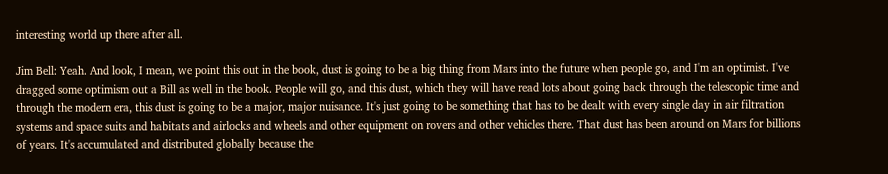interesting world up there after all.

Jim Bell: Yeah. And look, I mean, we point this out in the book, dust is going to be a big thing from Mars into the future when people go, and I'm an optimist. I've dragged some optimism out a Bill as well in the book. People will go, and this dust, which they will have read lots about going back through the telescopic time and through the modern era, this dust is going to be a major, major nuisance. It's just going to be something that has to be dealt with every single day in air filtration systems and space suits and habitats and airlocks and wheels and other equipment on rovers and other vehicles there. That dust has been around on Mars for billions of years. It's accumulated and distributed globally because the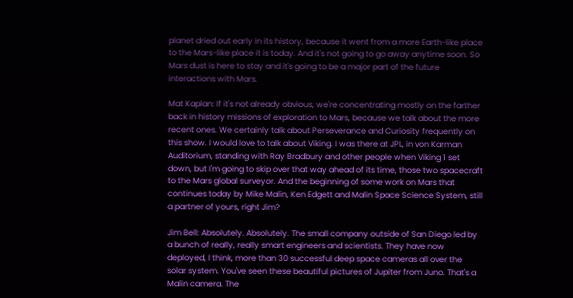planet dried out early in its history, because it went from a more Earth-like place to the Mars-like place it is today. And it's not going to go away anytime soon. So Mars dust is here to stay and it's going to be a major part of the future interactions with Mars.

Mat Kaplan: If it's not already obvious, we're concentrating mostly on the farther back in history missions of exploration to Mars, because we talk about the more recent ones. We certainly talk about Perseverance and Curiosity frequently on this show. I would love to talk about Viking. I was there at JPL, in von Karman Auditorium, standing with Ray Bradbury and other people when Viking 1 set down, but I'm going to skip over that way ahead of its time, those two spacecraft to the Mars global surveyor. And the beginning of some work on Mars that continues today by Mike Malin, Ken Edgett and Malin Space Science System, still a partner of yours, right Jim?

Jim Bell: Absolutely. Absolutely. The small company outside of San Diego led by a bunch of really, really smart engineers and scientists. They have now deployed, I think, more than 30 successful deep space cameras all over the solar system. You've seen these beautiful pictures of Jupiter from Juno. That's a Malin camera. The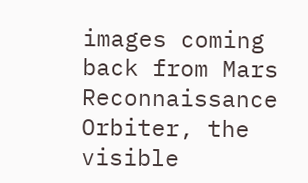images coming back from Mars Reconnaissance Orbiter, the visible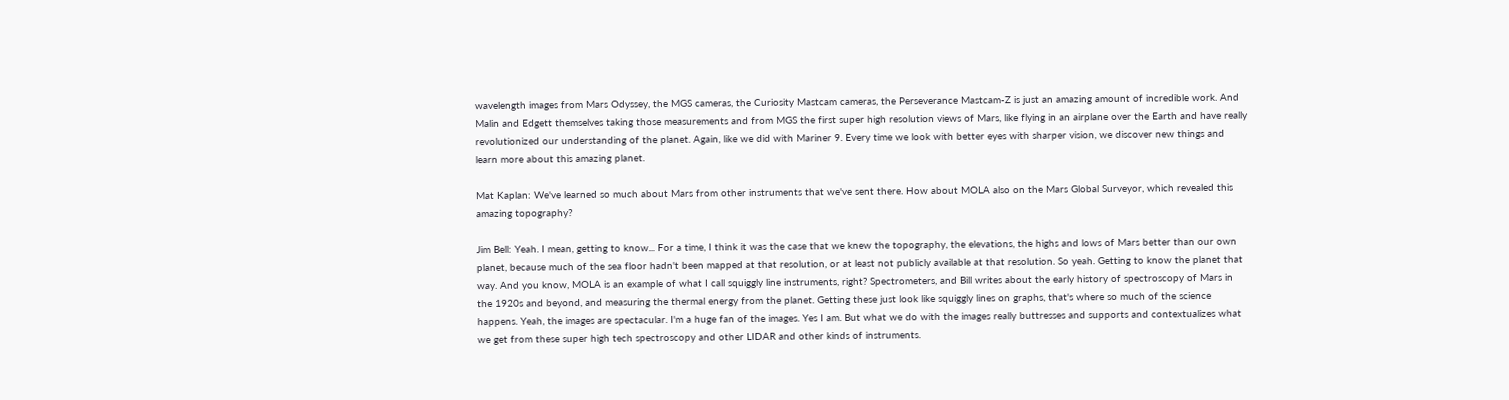wavelength images from Mars Odyssey, the MGS cameras, the Curiosity Mastcam cameras, the Perseverance Mastcam-Z is just an amazing amount of incredible work. And Malin and Edgett themselves taking those measurements and from MGS the first super high resolution views of Mars, like flying in an airplane over the Earth and have really revolutionized our understanding of the planet. Again, like we did with Mariner 9. Every time we look with better eyes with sharper vision, we discover new things and learn more about this amazing planet.

Mat Kaplan: We've learned so much about Mars from other instruments that we've sent there. How about MOLA also on the Mars Global Surveyor, which revealed this amazing topography?

Jim Bell: Yeah. I mean, getting to know... For a time, I think it was the case that we knew the topography, the elevations, the highs and lows of Mars better than our own planet, because much of the sea floor hadn't been mapped at that resolution, or at least not publicly available at that resolution. So yeah. Getting to know the planet that way. And you know, MOLA is an example of what I call squiggly line instruments, right? Spectrometers, and Bill writes about the early history of spectroscopy of Mars in the 1920s and beyond, and measuring the thermal energy from the planet. Getting these just look like squiggly lines on graphs, that's where so much of the science happens. Yeah, the images are spectacular. I'm a huge fan of the images. Yes I am. But what we do with the images really buttresses and supports and contextualizes what we get from these super high tech spectroscopy and other LIDAR and other kinds of instruments.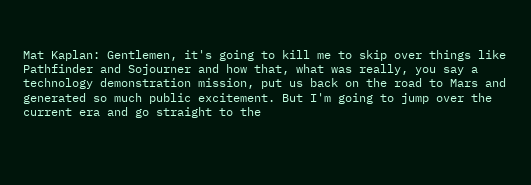Mat Kaplan: Gentlemen, it's going to kill me to skip over things like Pathfinder and Sojourner and how that, what was really, you say a technology demonstration mission, put us back on the road to Mars and generated so much public excitement. But I'm going to jump over the current era and go straight to the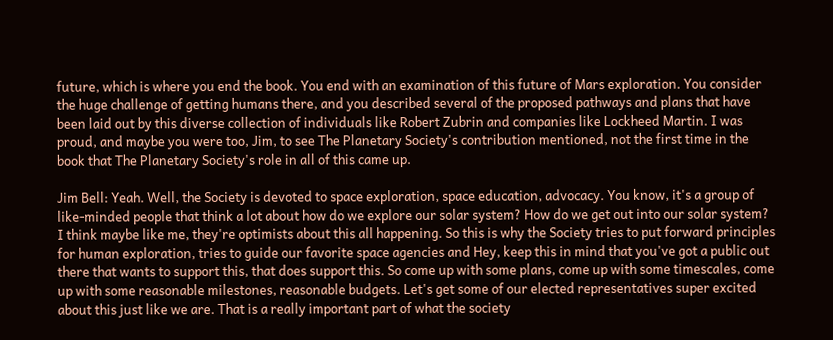future, which is where you end the book. You end with an examination of this future of Mars exploration. You consider the huge challenge of getting humans there, and you described several of the proposed pathways and plans that have been laid out by this diverse collection of individuals like Robert Zubrin and companies like Lockheed Martin. I was proud, and maybe you were too, Jim, to see The Planetary Society's contribution mentioned, not the first time in the book that The Planetary Society's role in all of this came up.

Jim Bell: Yeah. Well, the Society is devoted to space exploration, space education, advocacy. You know, it's a group of like-minded people that think a lot about how do we explore our solar system? How do we get out into our solar system? I think maybe like me, they're optimists about this all happening. So this is why the Society tries to put forward principles for human exploration, tries to guide our favorite space agencies and Hey, keep this in mind that you've got a public out there that wants to support this, that does support this. So come up with some plans, come up with some timescales, come up with some reasonable milestones, reasonable budgets. Let's get some of our elected representatives super excited about this just like we are. That is a really important part of what the society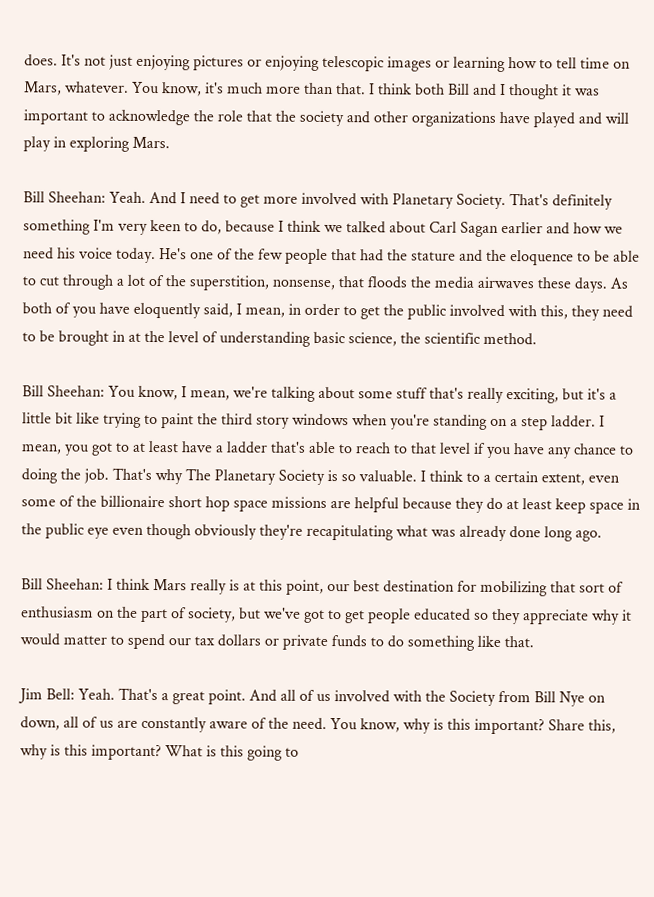does. It's not just enjoying pictures or enjoying telescopic images or learning how to tell time on Mars, whatever. You know, it's much more than that. I think both Bill and I thought it was important to acknowledge the role that the society and other organizations have played and will play in exploring Mars.

Bill Sheehan: Yeah. And I need to get more involved with Planetary Society. That's definitely something I'm very keen to do, because I think we talked about Carl Sagan earlier and how we need his voice today. He's one of the few people that had the stature and the eloquence to be able to cut through a lot of the superstition, nonsense, that floods the media airwaves these days. As both of you have eloquently said, I mean, in order to get the public involved with this, they need to be brought in at the level of understanding basic science, the scientific method.

Bill Sheehan: You know, I mean, we're talking about some stuff that's really exciting, but it's a little bit like trying to paint the third story windows when you're standing on a step ladder. I mean, you got to at least have a ladder that's able to reach to that level if you have any chance to doing the job. That's why The Planetary Society is so valuable. I think to a certain extent, even some of the billionaire short hop space missions are helpful because they do at least keep space in the public eye even though obviously they're recapitulating what was already done long ago.

Bill Sheehan: I think Mars really is at this point, our best destination for mobilizing that sort of enthusiasm on the part of society, but we've got to get people educated so they appreciate why it would matter to spend our tax dollars or private funds to do something like that.

Jim Bell: Yeah. That's a great point. And all of us involved with the Society from Bill Nye on down, all of us are constantly aware of the need. You know, why is this important? Share this, why is this important? What is this going to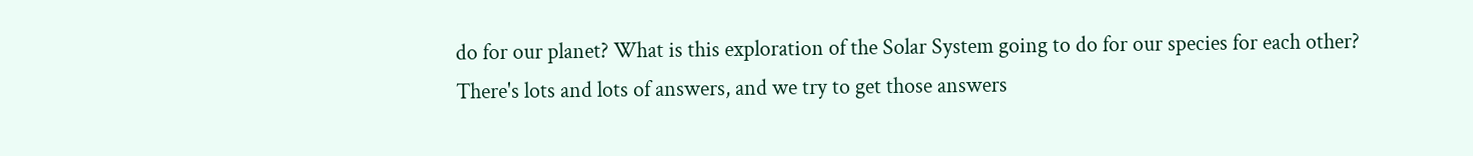do for our planet? What is this exploration of the Solar System going to do for our species for each other? There's lots and lots of answers, and we try to get those answers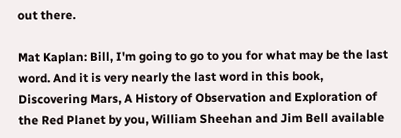out there.

Mat Kaplan: Bill, I'm going to go to you for what may be the last word. And it is very nearly the last word in this book, Discovering Mars, A History of Observation and Exploration of the Red Planet by you, William Sheehan and Jim Bell available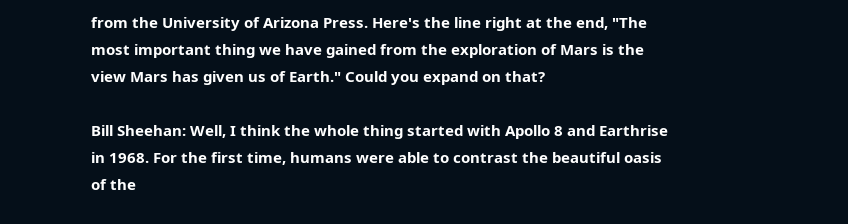from the University of Arizona Press. Here's the line right at the end, "The most important thing we have gained from the exploration of Mars is the view Mars has given us of Earth." Could you expand on that?

Bill Sheehan: Well, I think the whole thing started with Apollo 8 and Earthrise in 1968. For the first time, humans were able to contrast the beautiful oasis of the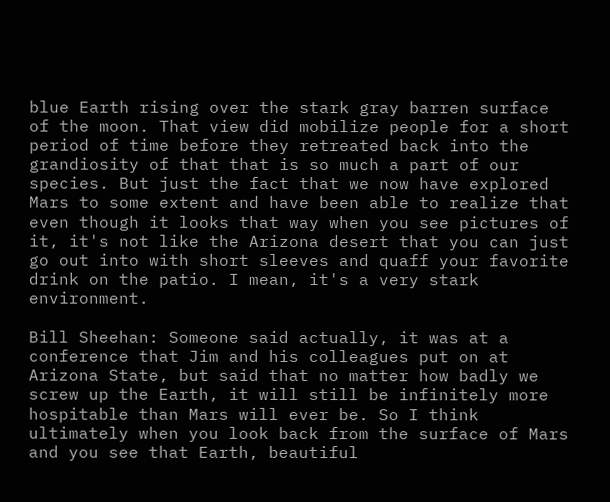blue Earth rising over the stark gray barren surface of the moon. That view did mobilize people for a short period of time before they retreated back into the grandiosity of that that is so much a part of our species. But just the fact that we now have explored Mars to some extent and have been able to realize that even though it looks that way when you see pictures of it, it's not like the Arizona desert that you can just go out into with short sleeves and quaff your favorite drink on the patio. I mean, it's a very stark environment.

Bill Sheehan: Someone said actually, it was at a conference that Jim and his colleagues put on at Arizona State, but said that no matter how badly we screw up the Earth, it will still be infinitely more hospitable than Mars will ever be. So I think ultimately when you look back from the surface of Mars and you see that Earth, beautiful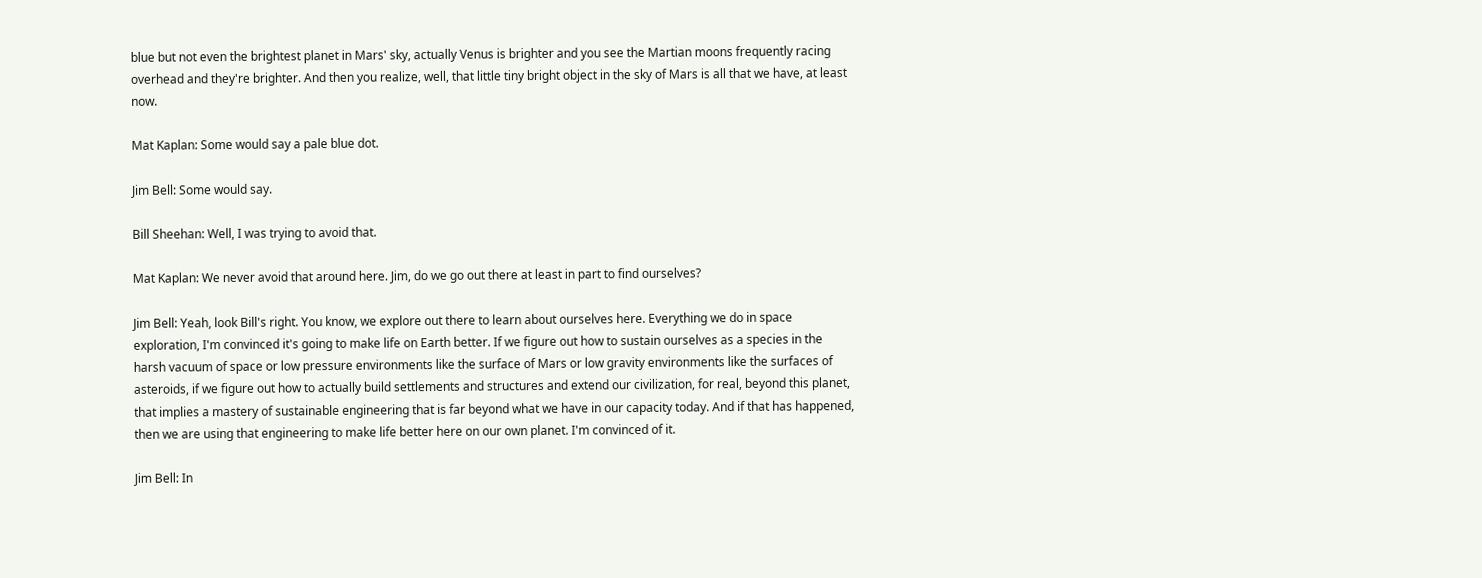blue but not even the brightest planet in Mars' sky, actually Venus is brighter and you see the Martian moons frequently racing overhead and they're brighter. And then you realize, well, that little tiny bright object in the sky of Mars is all that we have, at least now.

Mat Kaplan: Some would say a pale blue dot.

Jim Bell: Some would say.

Bill Sheehan: Well, I was trying to avoid that.

Mat Kaplan: We never avoid that around here. Jim, do we go out there at least in part to find ourselves?

Jim Bell: Yeah, look Bill's right. You know, we explore out there to learn about ourselves here. Everything we do in space exploration, I'm convinced it's going to make life on Earth better. If we figure out how to sustain ourselves as a species in the harsh vacuum of space or low pressure environments like the surface of Mars or low gravity environments like the surfaces of asteroids, if we figure out how to actually build settlements and structures and extend our civilization, for real, beyond this planet, that implies a mastery of sustainable engineering that is far beyond what we have in our capacity today. And if that has happened, then we are using that engineering to make life better here on our own planet. I'm convinced of it.

Jim Bell: In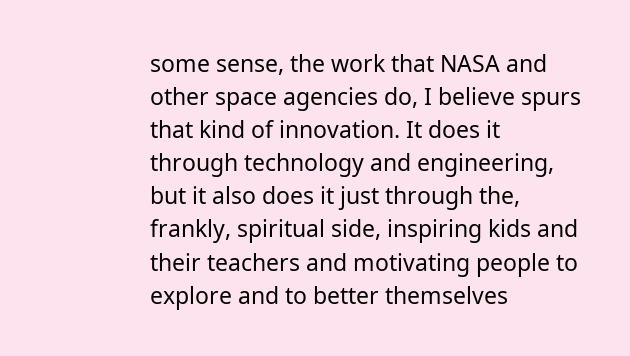some sense, the work that NASA and other space agencies do, I believe spurs that kind of innovation. It does it through technology and engineering, but it also does it just through the, frankly, spiritual side, inspiring kids and their teachers and motivating people to explore and to better themselves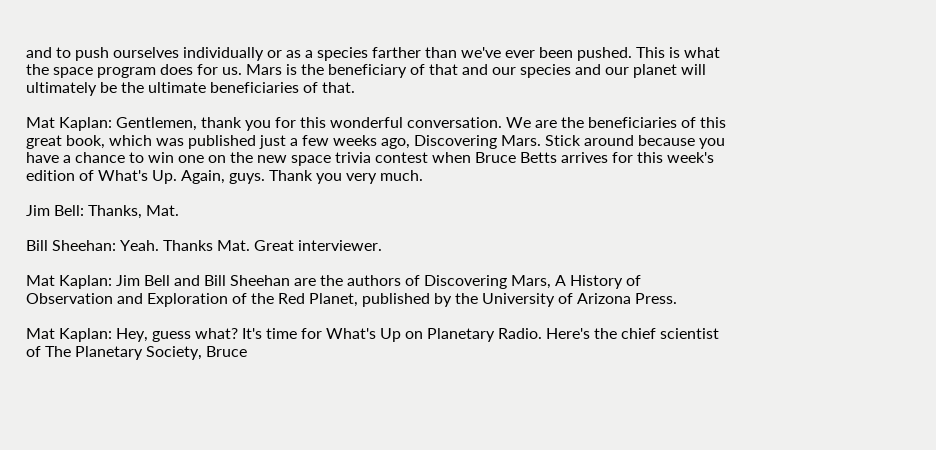and to push ourselves individually or as a species farther than we've ever been pushed. This is what the space program does for us. Mars is the beneficiary of that and our species and our planet will ultimately be the ultimate beneficiaries of that.

Mat Kaplan: Gentlemen, thank you for this wonderful conversation. We are the beneficiaries of this great book, which was published just a few weeks ago, Discovering Mars. Stick around because you have a chance to win one on the new space trivia contest when Bruce Betts arrives for this week's edition of What's Up. Again, guys. Thank you very much.

Jim Bell: Thanks, Mat.

Bill Sheehan: Yeah. Thanks Mat. Great interviewer.

Mat Kaplan: Jim Bell and Bill Sheehan are the authors of Discovering Mars, A History of Observation and Exploration of the Red Planet, published by the University of Arizona Press.

Mat Kaplan: Hey, guess what? It's time for What's Up on Planetary Radio. Here's the chief scientist of The Planetary Society, Bruce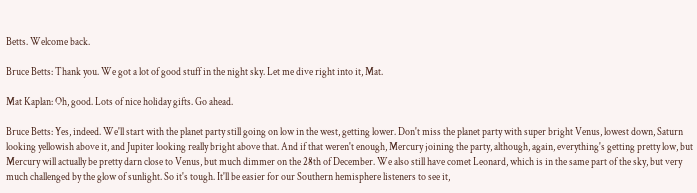Betts. Welcome back.

Bruce Betts: Thank you. We got a lot of good stuff in the night sky. Let me dive right into it, Mat.

Mat Kaplan: Oh, good. Lots of nice holiday gifts. Go ahead.

Bruce Betts: Yes, indeed. We'll start with the planet party still going on low in the west, getting lower. Don't miss the planet party with super bright Venus, lowest down, Saturn looking yellowish above it, and Jupiter looking really bright above that. And if that weren't enough, Mercury joining the party, although, again, everything's getting pretty low, but Mercury will actually be pretty darn close to Venus, but much dimmer on the 28th of December. We also still have comet Leonard, which is in the same part of the sky, but very much challenged by the glow of sunlight. So it's tough. It'll be easier for our Southern hemisphere listeners to see it,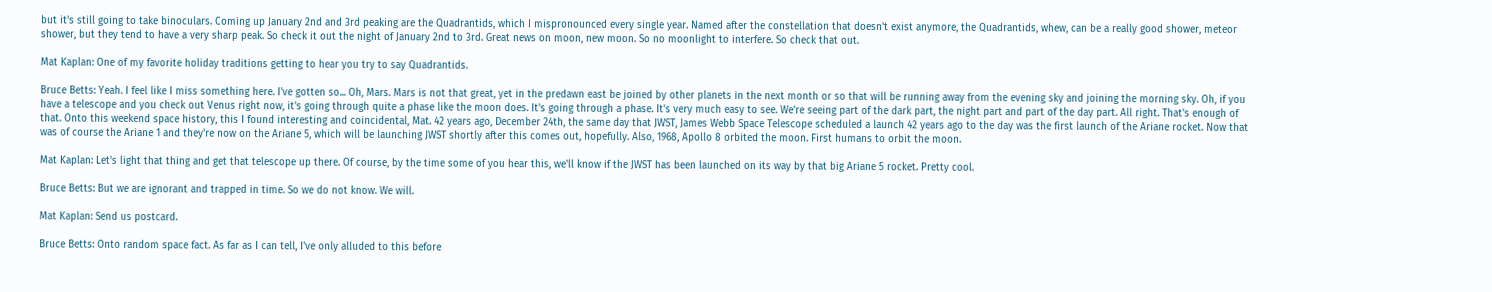but it's still going to take binoculars. Coming up January 2nd and 3rd peaking are the Quadrantids, which I mispronounced every single year. Named after the constellation that doesn't exist anymore, the Quadrantids, whew, can be a really good shower, meteor shower, but they tend to have a very sharp peak. So check it out the night of January 2nd to 3rd. Great news on moon, new moon. So no moonlight to interfere. So check that out.

Mat Kaplan: One of my favorite holiday traditions getting to hear you try to say Quadrantids.

Bruce Betts: Yeah. I feel like I miss something here. I've gotten so... Oh, Mars. Mars is not that great, yet in the predawn east be joined by other planets in the next month or so that will be running away from the evening sky and joining the morning sky. Oh, if you have a telescope and you check out Venus right now, it's going through quite a phase like the moon does. It's going through a phase. It's very much easy to see. We're seeing part of the dark part, the night part and part of the day part. All right. That's enough of that. Onto this weekend space history, this I found interesting and coincidental, Mat. 42 years ago, December 24th, the same day that JWST, James Webb Space Telescope scheduled a launch 42 years ago to the day was the first launch of the Ariane rocket. Now that was of course the Ariane 1 and they're now on the Ariane 5, which will be launching JWST shortly after this comes out, hopefully. Also, 1968, Apollo 8 orbited the moon. First humans to orbit the moon.

Mat Kaplan: Let's light that thing and get that telescope up there. Of course, by the time some of you hear this, we'll know if the JWST has been launched on its way by that big Ariane 5 rocket. Pretty cool.

Bruce Betts: But we are ignorant and trapped in time. So we do not know. We will.

Mat Kaplan: Send us postcard.

Bruce Betts: Onto random space fact. As far as I can tell, I've only alluded to this before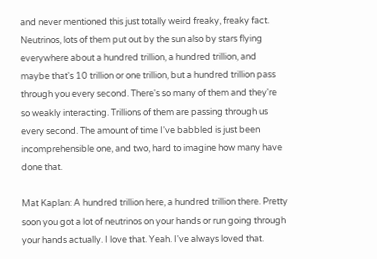and never mentioned this just totally weird freaky, freaky fact. Neutrinos, lots of them put out by the sun also by stars flying everywhere about a hundred trillion, a hundred trillion, and maybe that's 10 trillion or one trillion, but a hundred trillion pass through you every second. There's so many of them and they're so weakly interacting. Trillions of them are passing through us every second. The amount of time I've babbled is just been incomprehensible one, and two, hard to imagine how many have done that.

Mat Kaplan: A hundred trillion here, a hundred trillion there. Pretty soon you got a lot of neutrinos on your hands or run going through your hands actually. I love that. Yeah. I've always loved that.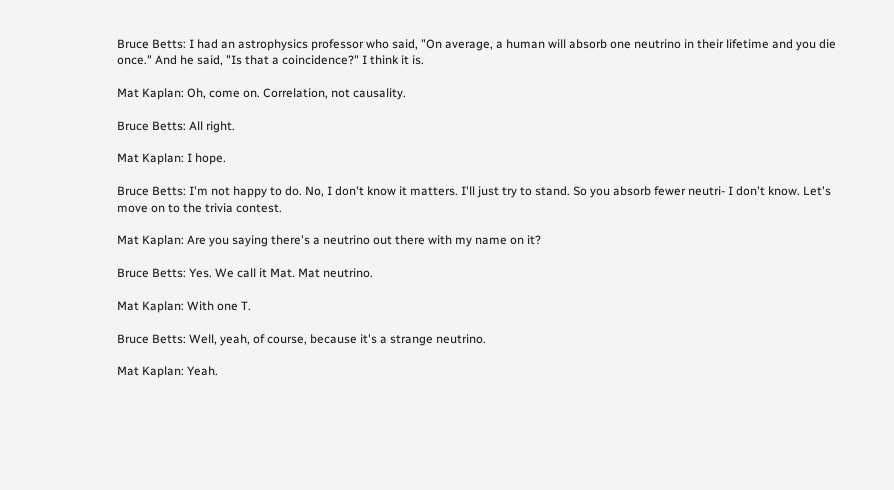Bruce Betts: I had an astrophysics professor who said, "On average, a human will absorb one neutrino in their lifetime and you die once." And he said, "Is that a coincidence?" I think it is.

Mat Kaplan: Oh, come on. Correlation, not causality.

Bruce Betts: All right.

Mat Kaplan: I hope.

Bruce Betts: I'm not happy to do. No, I don't know it matters. I'll just try to stand. So you absorb fewer neutri- I don't know. Let's move on to the trivia contest.

Mat Kaplan: Are you saying there's a neutrino out there with my name on it?

Bruce Betts: Yes. We call it Mat. Mat neutrino.

Mat Kaplan: With one T.

Bruce Betts: Well, yeah, of course, because it's a strange neutrino.

Mat Kaplan: Yeah.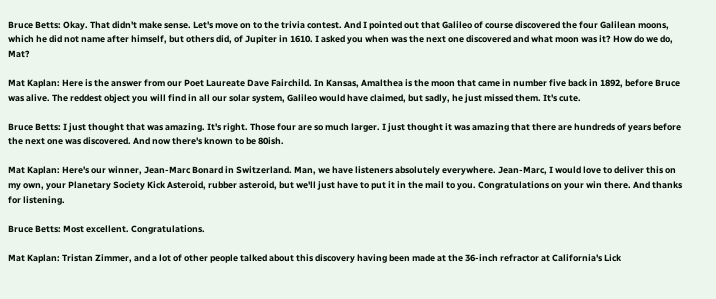Bruce Betts: Okay. That didn't make sense. Let's move on to the trivia contest. And I pointed out that Galileo of course discovered the four Galilean moons, which he did not name after himself, but others did, of Jupiter in 1610. I asked you when was the next one discovered and what moon was it? How do we do, Mat?

Mat Kaplan: Here is the answer from our Poet Laureate Dave Fairchild. In Kansas, Amalthea is the moon that came in number five back in 1892, before Bruce was alive. The reddest object you will find in all our solar system, Galileo would have claimed, but sadly, he just missed them. It's cute.

Bruce Betts: I just thought that was amazing. It's right. Those four are so much larger. I just thought it was amazing that there are hundreds of years before the next one was discovered. And now there's known to be 80ish.

Mat Kaplan: Here's our winner, Jean-Marc Bonard in Switzerland. Man, we have listeners absolutely everywhere. Jean-Marc, I would love to deliver this on my own, your Planetary Society Kick Asteroid, rubber asteroid, but we'll just have to put it in the mail to you. Congratulations on your win there. And thanks for listening.

Bruce Betts: Most excellent. Congratulations.

Mat Kaplan: Tristan Zimmer, and a lot of other people talked about this discovery having been made at the 36-inch refractor at California's Lick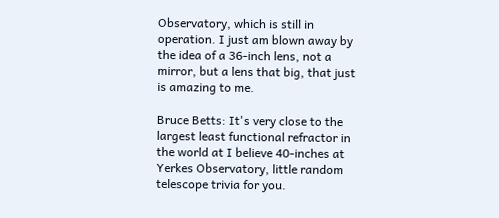Observatory, which is still in operation. I just am blown away by the idea of a 36-inch lens, not a mirror, but a lens that big, that just is amazing to me.

Bruce Betts: It's very close to the largest least functional refractor in the world at I believe 40-inches at Yerkes Observatory, little random telescope trivia for you.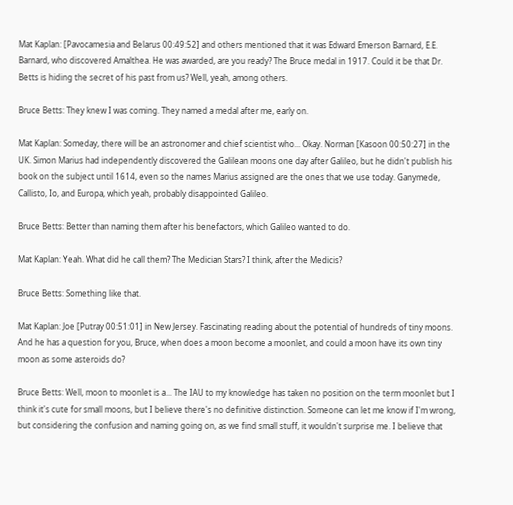Mat Kaplan: [Pavocamesia and Belarus 00:49:52] and others mentioned that it was Edward Emerson Barnard, E.E. Barnard, who discovered Amalthea. He was awarded, are you ready? The Bruce medal in 1917. Could it be that Dr. Betts is hiding the secret of his past from us? Well, yeah, among others.

Bruce Betts: They knew I was coming. They named a medal after me, early on.

Mat Kaplan: Someday, there will be an astronomer and chief scientist who... Okay. Norman [Kasoon 00:50:27] in the UK. Simon Marius had independently discovered the Galilean moons one day after Galileo, but he didn't publish his book on the subject until 1614, even so the names Marius assigned are the ones that we use today. Ganymede, Callisto, Io, and Europa, which yeah, probably disappointed Galileo.

Bruce Betts: Better than naming them after his benefactors, which Galileo wanted to do.

Mat Kaplan: Yeah. What did he call them? The Medician Stars? I think, after the Medicis?

Bruce Betts: Something like that.

Mat Kaplan: Joe [Putray 00:51:01] in New Jersey. Fascinating reading about the potential of hundreds of tiny moons. And he has a question for you, Bruce, when does a moon become a moonlet, and could a moon have its own tiny moon as some asteroids do?

Bruce Betts: Well, moon to moonlet is a... The IAU to my knowledge has taken no position on the term moonlet but I think it's cute for small moons, but I believe there's no definitive distinction. Someone can let me know if I'm wrong, but considering the confusion and naming going on, as we find small stuff, it wouldn't surprise me. I believe that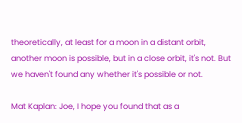theoretically, at least for a moon in a distant orbit, another moon is possible, but in a close orbit, it's not. But we haven't found any whether it's possible or not.

Mat Kaplan: Joe, I hope you found that as a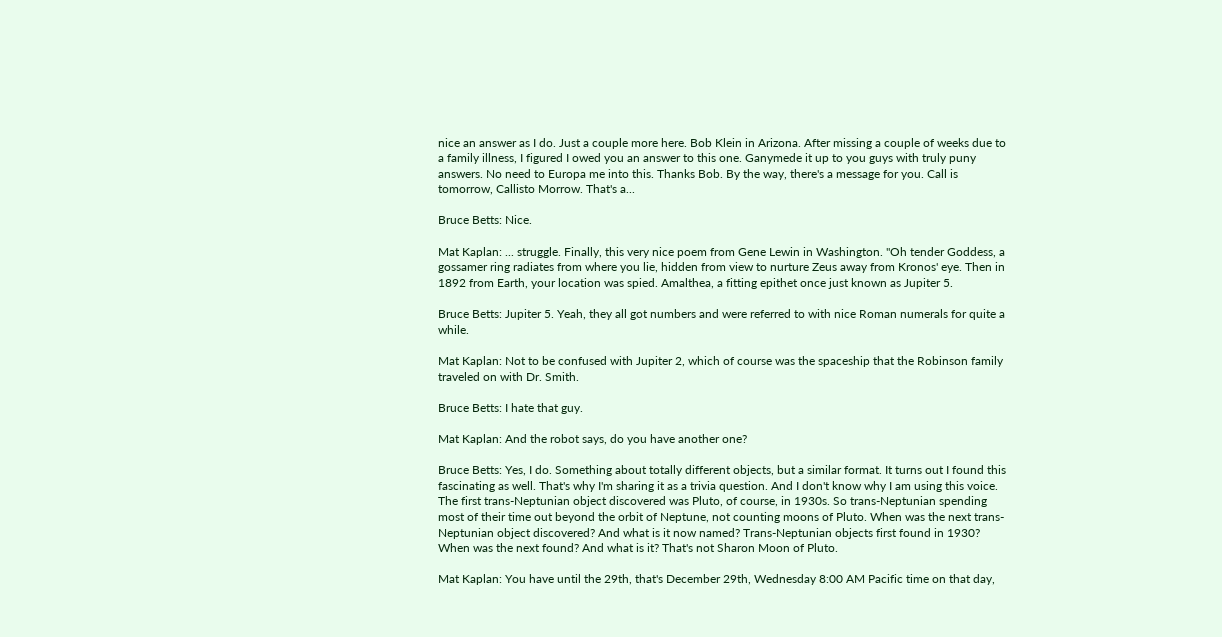nice an answer as I do. Just a couple more here. Bob Klein in Arizona. After missing a couple of weeks due to a family illness, I figured I owed you an answer to this one. Ganymede it up to you guys with truly puny answers. No need to Europa me into this. Thanks Bob. By the way, there's a message for you. Call is tomorrow, Callisto Morrow. That's a...

Bruce Betts: Nice.

Mat Kaplan: ... struggle. Finally, this very nice poem from Gene Lewin in Washington. "Oh tender Goddess, a gossamer ring radiates from where you lie, hidden from view to nurture Zeus away from Kronos' eye. Then in 1892 from Earth, your location was spied. Amalthea, a fitting epithet once just known as Jupiter 5.

Bruce Betts: Jupiter 5. Yeah, they all got numbers and were referred to with nice Roman numerals for quite a while.

Mat Kaplan: Not to be confused with Jupiter 2, which of course was the spaceship that the Robinson family traveled on with Dr. Smith.

Bruce Betts: I hate that guy.

Mat Kaplan: And the robot says, do you have another one?

Bruce Betts: Yes, I do. Something about totally different objects, but a similar format. It turns out I found this fascinating as well. That's why I'm sharing it as a trivia question. And I don't know why I am using this voice. The first trans-Neptunian object discovered was Pluto, of course, in 1930s. So trans-Neptunian spending most of their time out beyond the orbit of Neptune, not counting moons of Pluto. When was the next trans-Neptunian object discovered? And what is it now named? Trans-Neptunian objects first found in 1930? When was the next found? And what is it? That's not Sharon Moon of Pluto.

Mat Kaplan: You have until the 29th, that's December 29th, Wednesday 8:00 AM Pacific time on that day,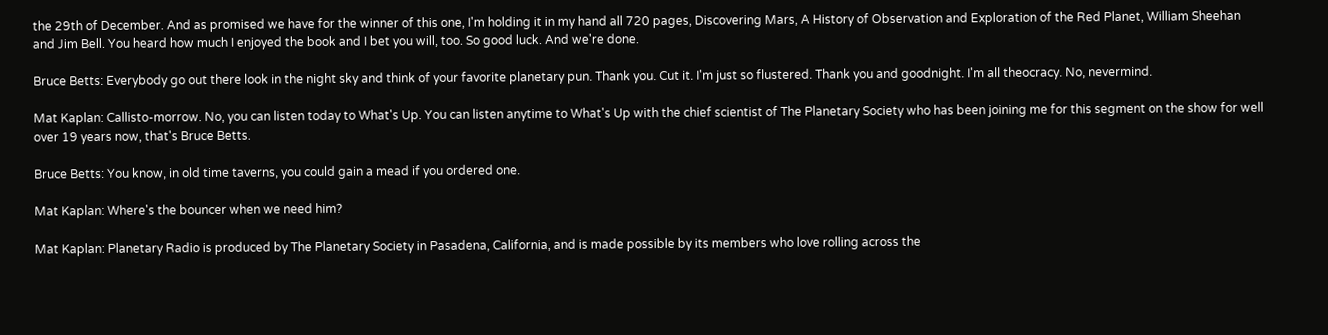the 29th of December. And as promised we have for the winner of this one, I'm holding it in my hand all 720 pages, Discovering Mars, A History of Observation and Exploration of the Red Planet, William Sheehan and Jim Bell. You heard how much I enjoyed the book and I bet you will, too. So good luck. And we're done.

Bruce Betts: Everybody go out there look in the night sky and think of your favorite planetary pun. Thank you. Cut it. I'm just so flustered. Thank you and goodnight. I'm all theocracy. No, nevermind.

Mat Kaplan: Callisto-morrow. No, you can listen today to What's Up. You can listen anytime to What's Up with the chief scientist of The Planetary Society who has been joining me for this segment on the show for well over 19 years now, that's Bruce Betts.

Bruce Betts: You know, in old time taverns, you could gain a mead if you ordered one.

Mat Kaplan: Where's the bouncer when we need him?

Mat Kaplan: Planetary Radio is produced by The Planetary Society in Pasadena, California, and is made possible by its members who love rolling across the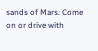sands of Mars. Come on or drive with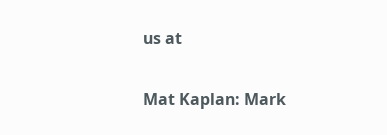us at

Mat Kaplan: Mark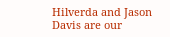Hilverda and Jason Davis are our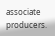associate producers.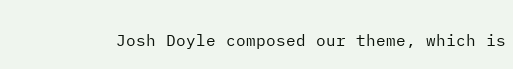Josh Doyle composed our theme, which is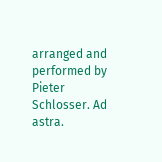arranged and performed by Pieter Schlosser. Ad astra.